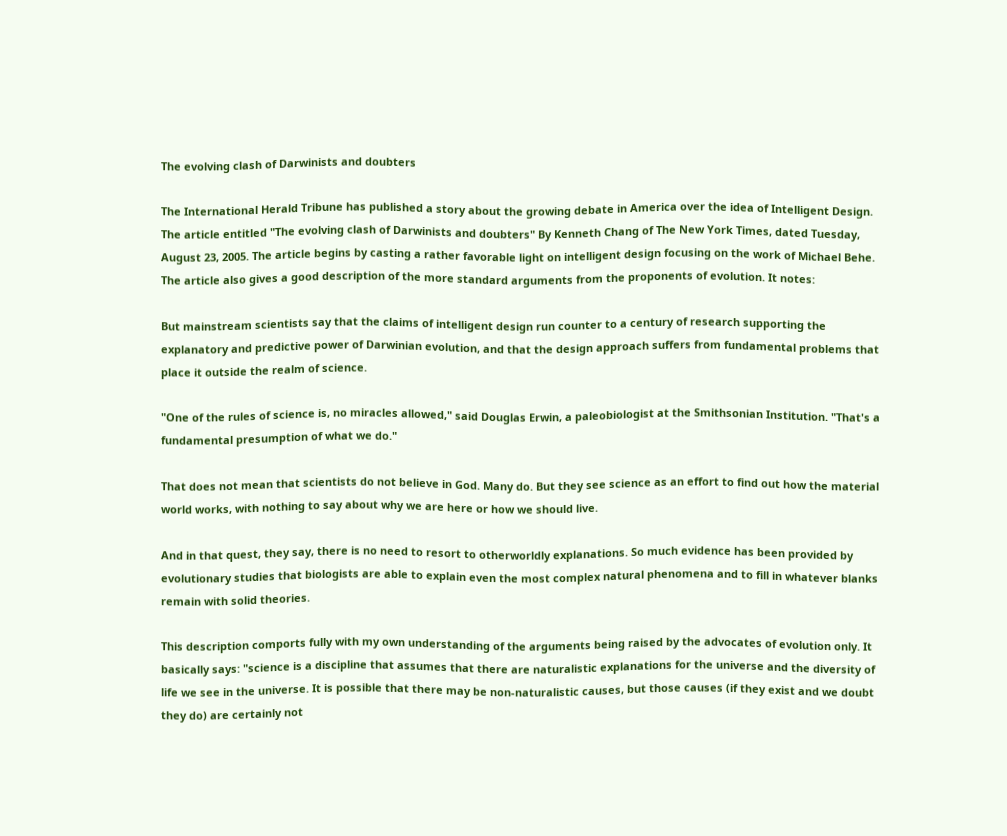The evolving clash of Darwinists and doubters

The International Herald Tribune has published a story about the growing debate in America over the idea of Intelligent Design. The article entitled "The evolving clash of Darwinists and doubters" By Kenneth Chang of The New York Times, dated Tuesday, August 23, 2005. The article begins by casting a rather favorable light on intelligent design focusing on the work of Michael Behe. The article also gives a good description of the more standard arguments from the proponents of evolution. It notes:

But mainstream scientists say that the claims of intelligent design run counter to a century of research supporting the explanatory and predictive power of Darwinian evolution, and that the design approach suffers from fundamental problems that place it outside the realm of science.

"One of the rules of science is, no miracles allowed," said Douglas Erwin, a paleobiologist at the Smithsonian Institution. "That's a fundamental presumption of what we do."

That does not mean that scientists do not believe in God. Many do. But they see science as an effort to find out how the material world works, with nothing to say about why we are here or how we should live.

And in that quest, they say, there is no need to resort to otherworldly explanations. So much evidence has been provided by evolutionary studies that biologists are able to explain even the most complex natural phenomena and to fill in whatever blanks remain with solid theories.

This description comports fully with my own understanding of the arguments being raised by the advocates of evolution only. It basically says: "science is a discipline that assumes that there are naturalistic explanations for the universe and the diversity of life we see in the universe. It is possible that there may be non-naturalistic causes, but those causes (if they exist and we doubt they do) are certainly not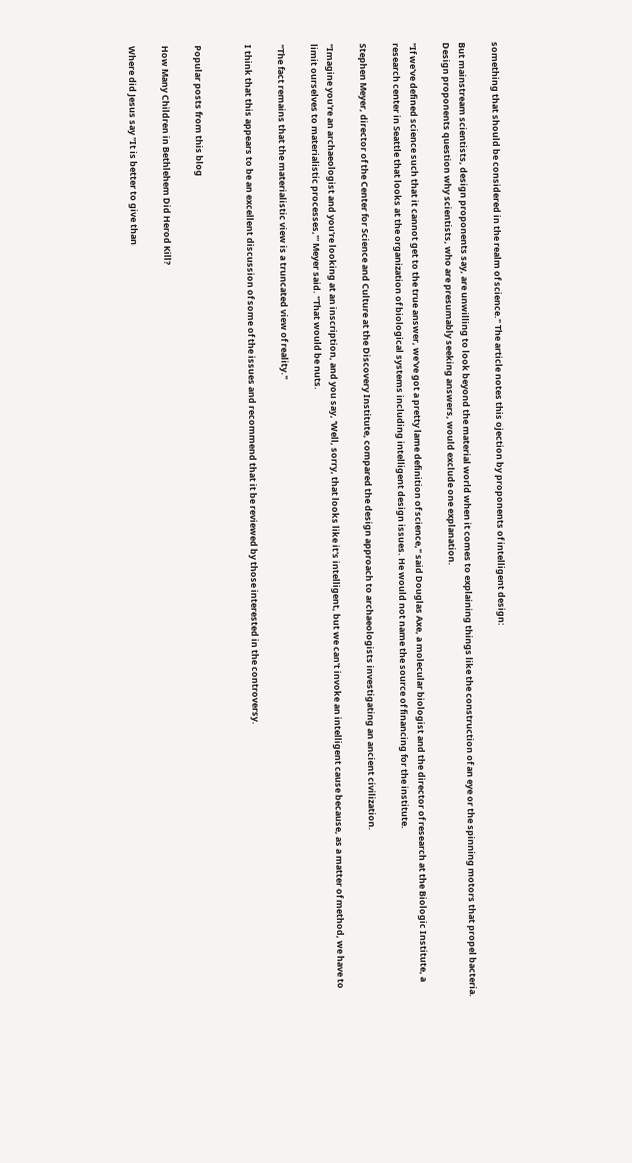something that should be considered in the realm of science." The article notes this ojection by proponents of intelligent design:

But mainstream scientists, design proponents say, are unwilling to look beyond the material world when it comes to explaining things like the construction of an eye or the spinning motors that propel bacteria. Design proponents question why scientists, who are presumably seeking answers, would exclude one explanation.

"If we've defined science such that it cannot get to the true answer, we've got a pretty lame definition of science," said Douglas Axe, a molecular biologist and the director of research at the Biologic Institute, a research center in Seattle that looks at the organization of biological systems including intelligent design issues. He would not name the source of financing for the institute.

Stephen Meyer, director of the Center for Science and Culture at the Discovery Institute, compared the design approach to archaeologists investigating an ancient civilization.

"Imagine you're an archaeologist and you're looking at an inscription, and you say, 'Well, sorry, that looks like it's intelligent, but we can't invoke an intelligent cause because, as a matter of method, we have to limit ourselves to materialistic processes,"' Meyer said. "That would be nuts.

"The fact remains that the materialistic view is a truncated view of reality."

I think that this appears to be an excellent discussion of some of the issues and recommend that it be reviewed by those interested in the controversy.


Popular posts from this blog

How Many Children in Bethlehem Did Herod Kill?

Where did Jesus say "It is better to give than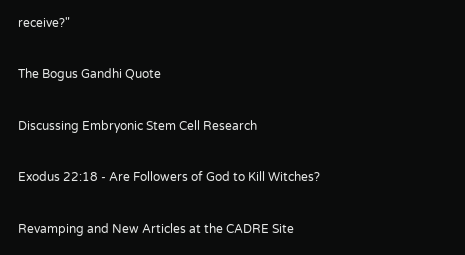receive?"

The Bogus Gandhi Quote

Discussing Embryonic Stem Cell Research

Exodus 22:18 - Are Followers of God to Kill Witches?

Revamping and New Articles at the CADRE Site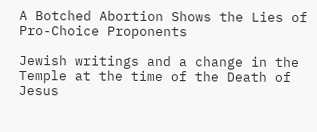A Botched Abortion Shows the Lies of Pro-Choice Proponents

Jewish writings and a change in the Temple at the time of the Death of Jesus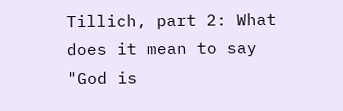Tillich, part 2: What does it mean to say "God is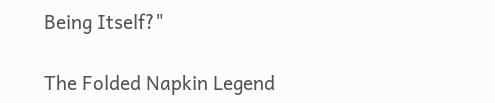Being Itself?"

The Folded Napkin Legend